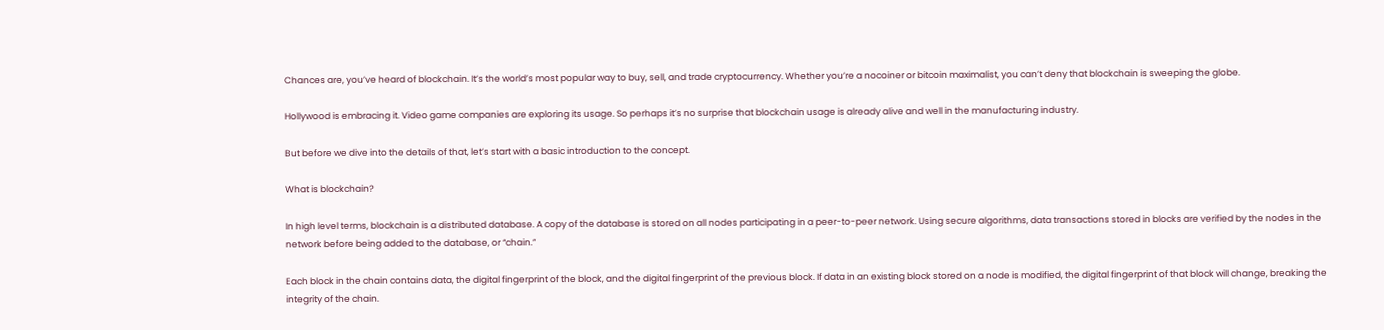Chances are, you’ve heard of blockchain. It’s the world’s most popular way to buy, sell, and trade cryptocurrency. Whether you’re a nocoiner or bitcoin maximalist, you can’t deny that blockchain is sweeping the globe.

Hollywood is embracing it. Video game companies are exploring its usage. So perhaps it’s no surprise that blockchain usage is already alive and well in the manufacturing industry.

But before we dive into the details of that, let’s start with a basic introduction to the concept.

What is blockchain?

In high level terms, blockchain is a distributed database. A copy of the database is stored on all nodes participating in a peer-to-peer network. Using secure algorithms, data transactions stored in blocks are verified by the nodes in the network before being added to the database, or “chain.”

Each block in the chain contains data, the digital fingerprint of the block, and the digital fingerprint of the previous block. If data in an existing block stored on a node is modified, the digital fingerprint of that block will change, breaking the integrity of the chain.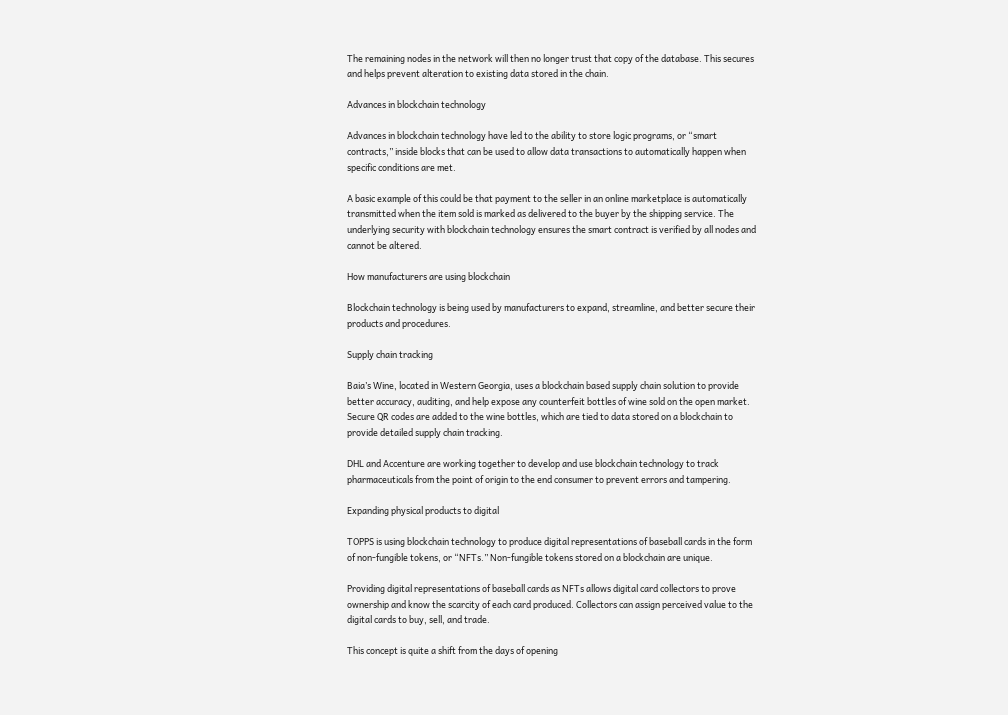The remaining nodes in the network will then no longer trust that copy of the database. This secures and helps prevent alteration to existing data stored in the chain.

Advances in blockchain technology

Advances in blockchain technology have led to the ability to store logic programs, or “smart contracts,” inside blocks that can be used to allow data transactions to automatically happen when specific conditions are met.

A basic example of this could be that payment to the seller in an online marketplace is automatically transmitted when the item sold is marked as delivered to the buyer by the shipping service. The underlying security with blockchain technology ensures the smart contract is verified by all nodes and cannot be altered.

How manufacturers are using blockchain

Blockchain technology is being used by manufacturers to expand, streamline, and better secure their products and procedures.

Supply chain tracking

Baia’s Wine, located in Western Georgia, uses a blockchain based supply chain solution to provide better accuracy, auditing, and help expose any counterfeit bottles of wine sold on the open market. Secure QR codes are added to the wine bottles, which are tied to data stored on a blockchain to provide detailed supply chain tracking.

DHL and Accenture are working together to develop and use blockchain technology to track pharmaceuticals from the point of origin to the end consumer to prevent errors and tampering.

Expanding physical products to digital

TOPPS is using blockchain technology to produce digital representations of baseball cards in the form of non-fungible tokens, or “NFTs.” Non-fungible tokens stored on a blockchain are unique.

Providing digital representations of baseball cards as NFTs allows digital card collectors to prove ownership and know the scarcity of each card produced. Collectors can assign perceived value to the digital cards to buy, sell, and trade.

This concept is quite a shift from the days of opening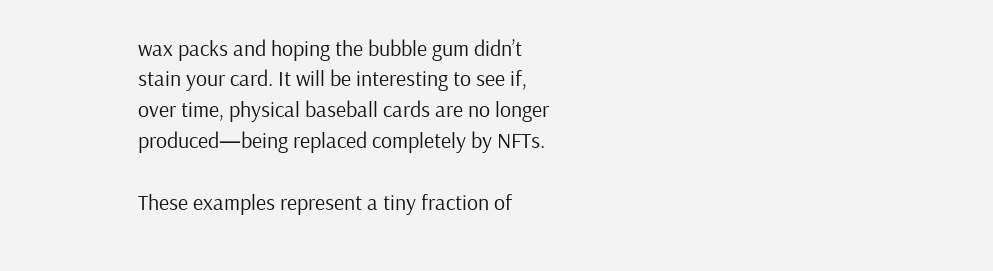wax packs and hoping the bubble gum didn’t stain your card. It will be interesting to see if, over time, physical baseball cards are no longer produced—being replaced completely by NFTs.

These examples represent a tiny fraction of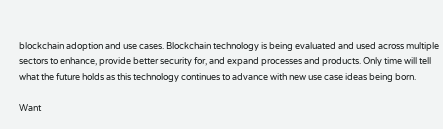blockchain adoption and use cases. Blockchain technology is being evaluated and used across multiple sectors to enhance, provide better security for, and expand processes and products. Only time will tell what the future holds as this technology continues to advance with new use case ideas being born.

Want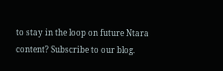to stay in the loop on future Ntara content? Subscribe to our blog.